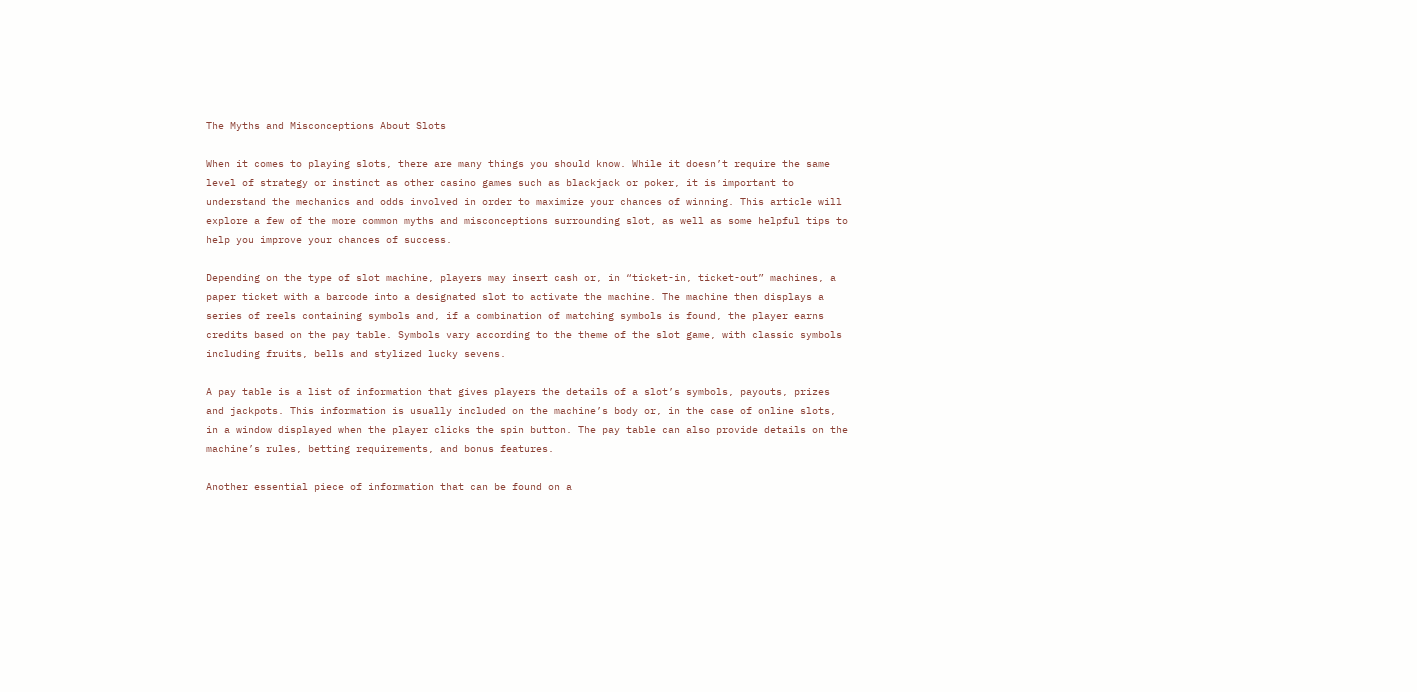The Myths and Misconceptions About Slots

When it comes to playing slots, there are many things you should know. While it doesn’t require the same level of strategy or instinct as other casino games such as blackjack or poker, it is important to understand the mechanics and odds involved in order to maximize your chances of winning. This article will explore a few of the more common myths and misconceptions surrounding slot, as well as some helpful tips to help you improve your chances of success.

Depending on the type of slot machine, players may insert cash or, in “ticket-in, ticket-out” machines, a paper ticket with a barcode into a designated slot to activate the machine. The machine then displays a series of reels containing symbols and, if a combination of matching symbols is found, the player earns credits based on the pay table. Symbols vary according to the theme of the slot game, with classic symbols including fruits, bells and stylized lucky sevens.

A pay table is a list of information that gives players the details of a slot’s symbols, payouts, prizes and jackpots. This information is usually included on the machine’s body or, in the case of online slots, in a window displayed when the player clicks the spin button. The pay table can also provide details on the machine’s rules, betting requirements, and bonus features.

Another essential piece of information that can be found on a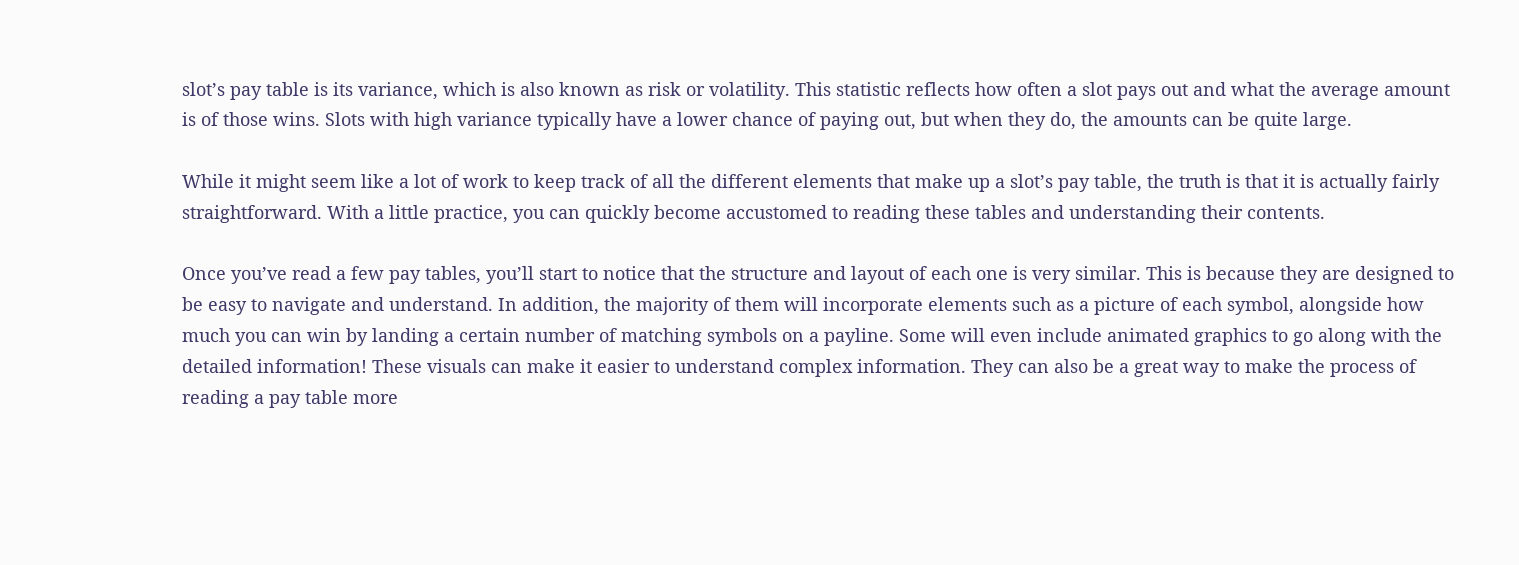slot’s pay table is its variance, which is also known as risk or volatility. This statistic reflects how often a slot pays out and what the average amount is of those wins. Slots with high variance typically have a lower chance of paying out, but when they do, the amounts can be quite large.

While it might seem like a lot of work to keep track of all the different elements that make up a slot’s pay table, the truth is that it is actually fairly straightforward. With a little practice, you can quickly become accustomed to reading these tables and understanding their contents.

Once you’ve read a few pay tables, you’ll start to notice that the structure and layout of each one is very similar. This is because they are designed to be easy to navigate and understand. In addition, the majority of them will incorporate elements such as a picture of each symbol, alongside how much you can win by landing a certain number of matching symbols on a payline. Some will even include animated graphics to go along with the detailed information! These visuals can make it easier to understand complex information. They can also be a great way to make the process of reading a pay table more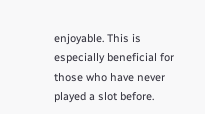enjoyable. This is especially beneficial for those who have never played a slot before.